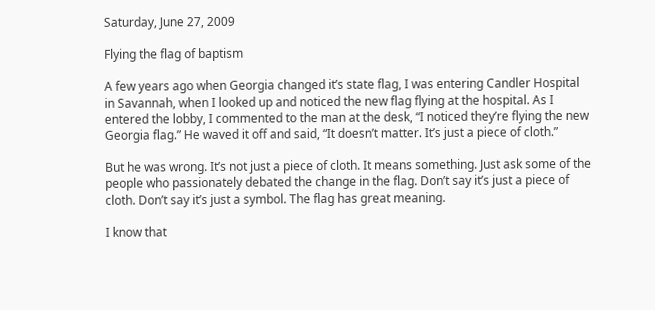Saturday, June 27, 2009

Flying the flag of baptism

A few years ago when Georgia changed it’s state flag, I was entering Candler Hospital in Savannah, when I looked up and noticed the new flag flying at the hospital. As I entered the lobby, I commented to the man at the desk, “I noticed they’re flying the new Georgia flag.” He waved it off and said, “It doesn’t matter. It’s just a piece of cloth.”

But he was wrong. It’s not just a piece of cloth. It means something. Just ask some of the people who passionately debated the change in the flag. Don’t say it’s just a piece of cloth. Don’t say it’s just a symbol. The flag has great meaning.

I know that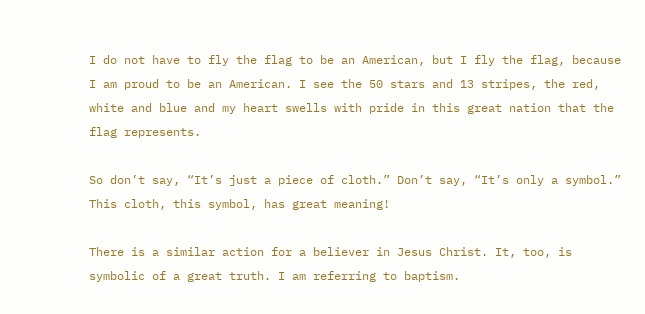I do not have to fly the flag to be an American, but I fly the flag, because I am proud to be an American. I see the 50 stars and 13 stripes, the red, white and blue and my heart swells with pride in this great nation that the flag represents.

So don’t say, “It’s just a piece of cloth.” Don’t say, “It’s only a symbol.” This cloth, this symbol, has great meaning!

There is a similar action for a believer in Jesus Christ. It, too, is symbolic of a great truth. I am referring to baptism.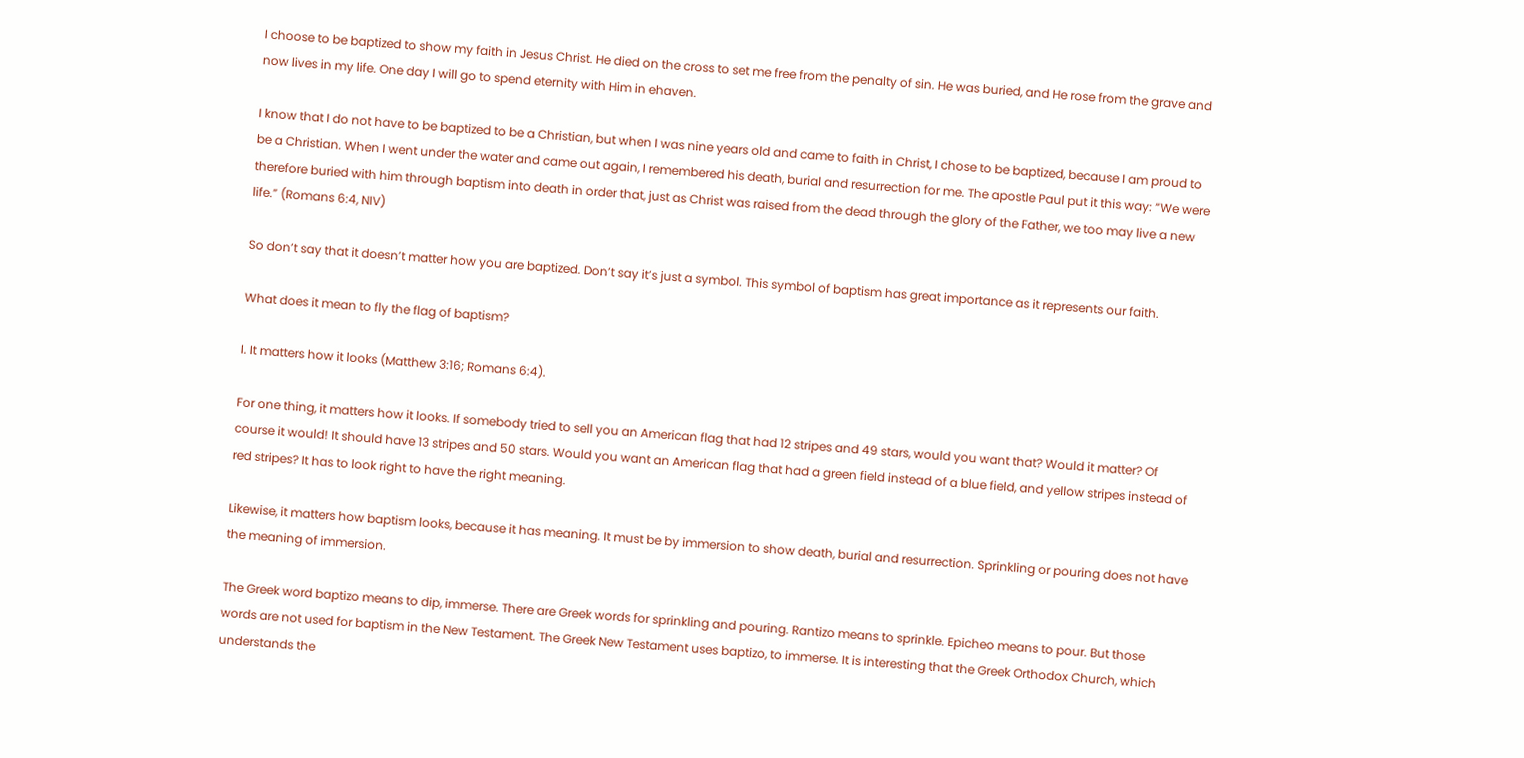I choose to be baptized to show my faith in Jesus Christ. He died on the cross to set me free from the penalty of sin. He was buried, and He rose from the grave and now lives in my life. One day I will go to spend eternity with Him in ehaven.

I know that I do not have to be baptized to be a Christian, but when I was nine years old and came to faith in Christ, I chose to be baptized, because I am proud to be a Christian. When I went under the water and came out again, I remembered his death, burial and resurrection for me. The apostle Paul put it this way: “We were therefore buried with him through baptism into death in order that, just as Christ was raised from the dead through the glory of the Father, we too may live a new life.” (Romans 6:4, NIV)

So don’t say that it doesn’t matter how you are baptized. Don’t say it’s just a symbol. This symbol of baptism has great importance as it represents our faith.

What does it mean to fly the flag of baptism?

I. It matters how it looks (Matthew 3:16; Romans 6:4).

For one thing, it matters how it looks. If somebody tried to sell you an American flag that had 12 stripes and 49 stars, would you want that? Would it matter? Of course it would! It should have 13 stripes and 50 stars. Would you want an American flag that had a green field instead of a blue field, and yellow stripes instead of red stripes? It has to look right to have the right meaning.

Likewise, it matters how baptism looks, because it has meaning. It must be by immersion to show death, burial and resurrection. Sprinkling or pouring does not have the meaning of immersion.

The Greek word baptizo means to dip, immerse. There are Greek words for sprinkling and pouring. Rantizo means to sprinkle. Epicheo means to pour. But those words are not used for baptism in the New Testament. The Greek New Testament uses baptizo, to immerse. It is interesting that the Greek Orthodox Church, which understands the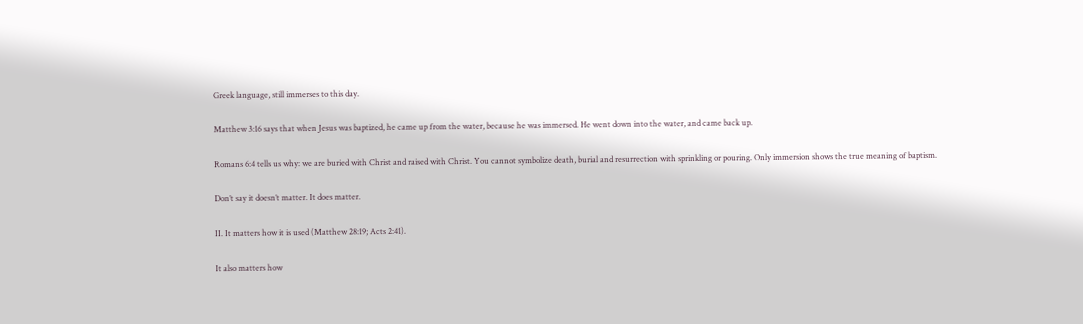Greek language, still immerses to this day.

Matthew 3:16 says that when Jesus was baptized, he came up from the water, because he was immersed. He went down into the water, and came back up.

Romans 6:4 tells us why: we are buried with Christ and raised with Christ. You cannot symbolize death, burial and resurrection with sprinkling or pouring. Only immersion shows the true meaning of baptism.

Don’t say it doesn’t matter. It does matter.

II. It matters how it is used (Matthew 28:19; Acts 2:41).

It also matters how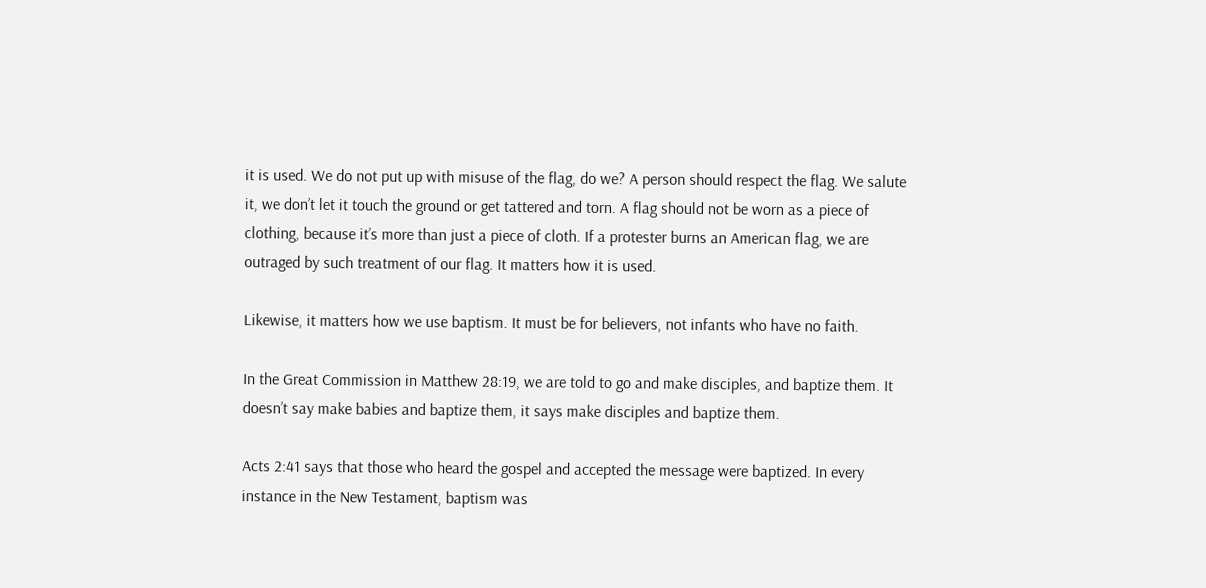it is used. We do not put up with misuse of the flag, do we? A person should respect the flag. We salute it, we don’t let it touch the ground or get tattered and torn. A flag should not be worn as a piece of clothing, because it’s more than just a piece of cloth. If a protester burns an American flag, we are outraged by such treatment of our flag. It matters how it is used.

Likewise, it matters how we use baptism. It must be for believers, not infants who have no faith.

In the Great Commission in Matthew 28:19, we are told to go and make disciples, and baptize them. It doesn’t say make babies and baptize them, it says make disciples and baptize them.

Acts 2:41 says that those who heard the gospel and accepted the message were baptized. In every instance in the New Testament, baptism was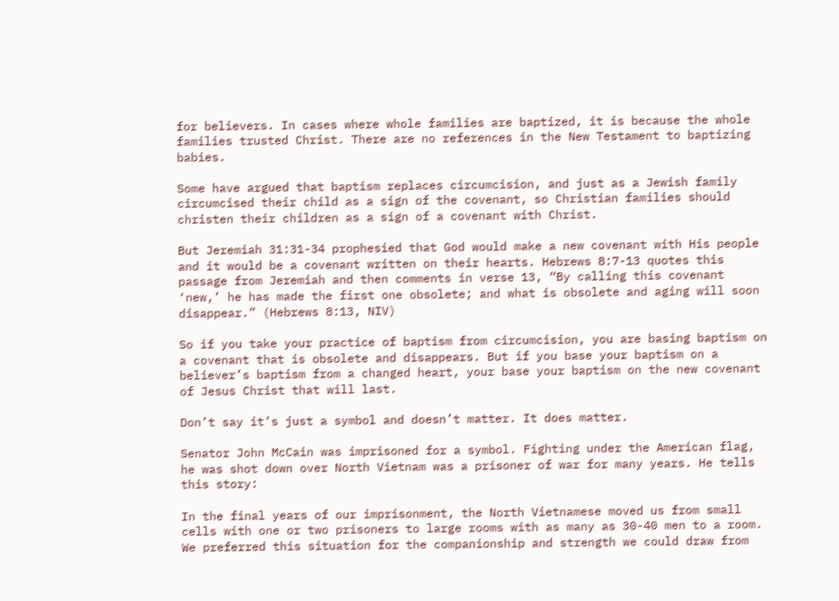for believers. In cases where whole families are baptized, it is because the whole families trusted Christ. There are no references in the New Testament to baptizing babies.

Some have argued that baptism replaces circumcision, and just as a Jewish family circumcised their child as a sign of the covenant, so Christian families should christen their children as a sign of a covenant with Christ.

But Jeremiah 31:31-34 prophesied that God would make a new covenant with His people and it would be a covenant written on their hearts. Hebrews 8:7-13 quotes this passage from Jeremiah and then comments in verse 13, “By calling this covenant ‘new,’ he has made the first one obsolete; and what is obsolete and aging will soon disappear.” (Hebrews 8:13, NIV)

So if you take your practice of baptism from circumcision, you are basing baptism on a covenant that is obsolete and disappears. But if you base your baptism on a believer’s baptism from a changed heart, your base your baptism on the new covenant of Jesus Christ that will last.

Don’t say it’s just a symbol and doesn’t matter. It does matter.

Senator John McCain was imprisoned for a symbol. Fighting under the American flag, he was shot down over North Vietnam was a prisoner of war for many years. He tells this story:

In the final years of our imprisonment, the North Vietnamese moved us from small cells with one or two prisoners to large rooms with as many as 30-40 men to a room. We preferred this situation for the companionship and strength we could draw from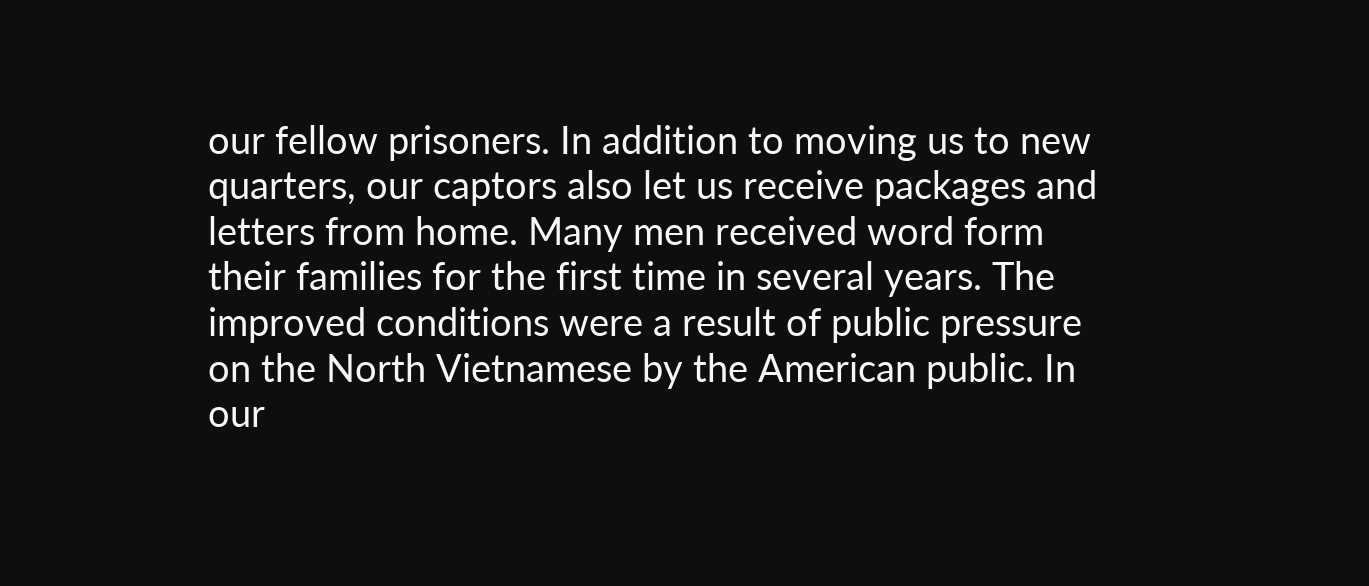our fellow prisoners. In addition to moving us to new quarters, our captors also let us receive packages and letters from home. Many men received word form their families for the first time in several years. The improved conditions were a result of public pressure on the North Vietnamese by the American public. In our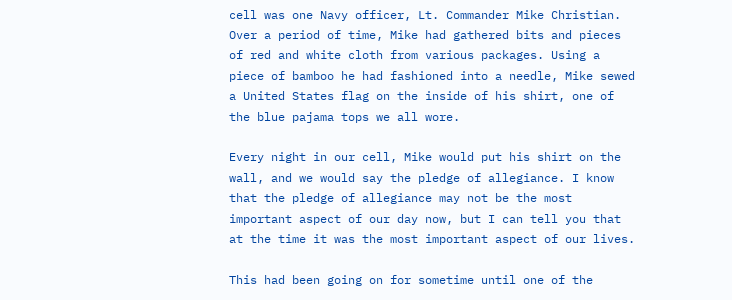cell was one Navy officer, Lt. Commander Mike Christian. Over a period of time, Mike had gathered bits and pieces of red and white cloth from various packages. Using a piece of bamboo he had fashioned into a needle, Mike sewed a United States flag on the inside of his shirt, one of the blue pajama tops we all wore.

Every night in our cell, Mike would put his shirt on the wall, and we would say the pledge of allegiance. I know that the pledge of allegiance may not be the most important aspect of our day now, but I can tell you that at the time it was the most important aspect of our lives.

This had been going on for sometime until one of the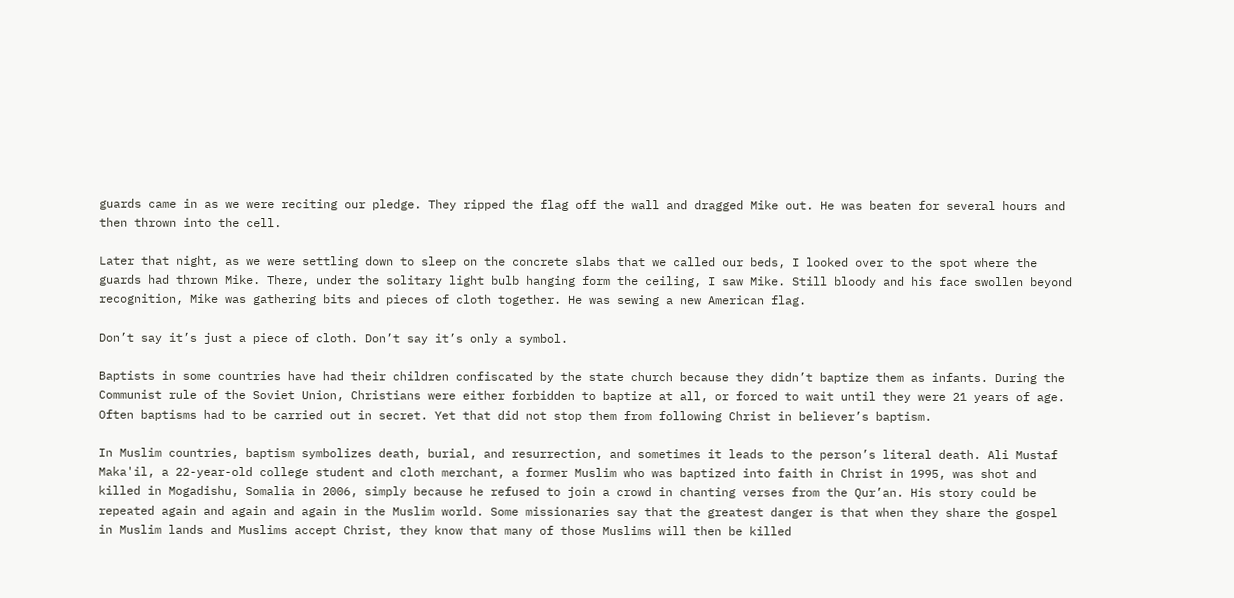guards came in as we were reciting our pledge. They ripped the flag off the wall and dragged Mike out. He was beaten for several hours and then thrown into the cell.

Later that night, as we were settling down to sleep on the concrete slabs that we called our beds, I looked over to the spot where the guards had thrown Mike. There, under the solitary light bulb hanging form the ceiling, I saw Mike. Still bloody and his face swollen beyond recognition, Mike was gathering bits and pieces of cloth together. He was sewing a new American flag.

Don’t say it’s just a piece of cloth. Don’t say it’s only a symbol.

Baptists in some countries have had their children confiscated by the state church because they didn’t baptize them as infants. During the Communist rule of the Soviet Union, Christians were either forbidden to baptize at all, or forced to wait until they were 21 years of age. Often baptisms had to be carried out in secret. Yet that did not stop them from following Christ in believer’s baptism.

In Muslim countries, baptism symbolizes death, burial, and resurrection, and sometimes it leads to the person’s literal death. Ali Mustaf Maka'il, a 22-year-old college student and cloth merchant, a former Muslim who was baptized into faith in Christ in 1995, was shot and killed in Mogadishu, Somalia in 2006, simply because he refused to join a crowd in chanting verses from the Qur’an. His story could be repeated again and again and again in the Muslim world. Some missionaries say that the greatest danger is that when they share the gospel in Muslim lands and Muslims accept Christ, they know that many of those Muslims will then be killed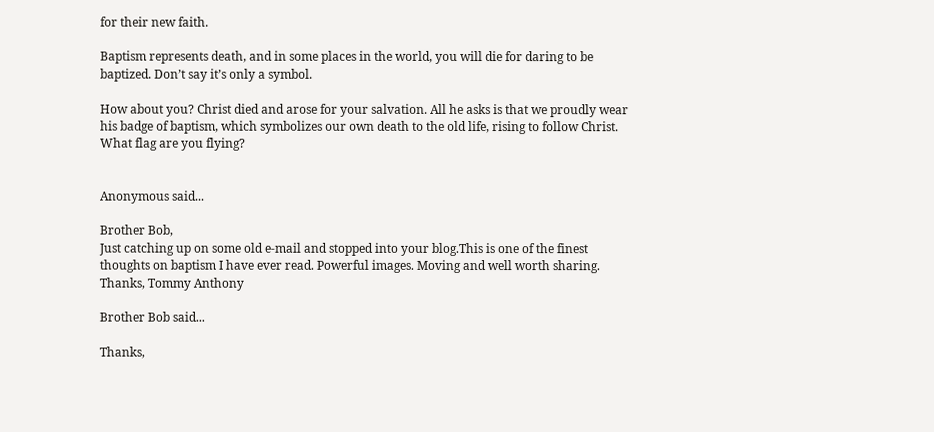for their new faith.

Baptism represents death, and in some places in the world, you will die for daring to be baptized. Don’t say it’s only a symbol.

How about you? Christ died and arose for your salvation. All he asks is that we proudly wear his badge of baptism, which symbolizes our own death to the old life, rising to follow Christ. What flag are you flying?


Anonymous said...

Brother Bob,
Just catching up on some old e-mail and stopped into your blog.This is one of the finest thoughts on baptism I have ever read. Powerful images. Moving and well worth sharing. Thanks, Tommy Anthony

Brother Bob said...

Thanks,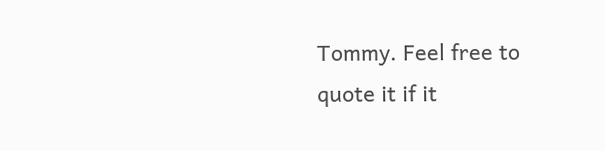Tommy. Feel free to quote it if it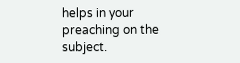helps in your preaching on the subject.